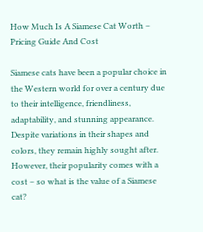How Much Is A Siamese Cat Worth – Pricing Guide And Cost

Siamese cats have been a popular choice in the Western world for over a century due to their intelligence, friendliness, adaptability, and stunning appearance. Despite variations in their shapes and colors, they remain highly sought after. However, their popularity comes with a cost – so what is the value of a Siamese cat?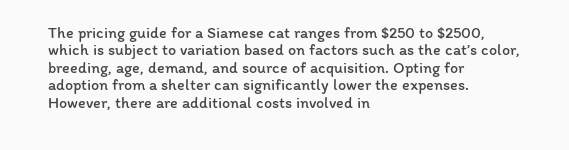The pricing guide for a Siamese cat ranges from $250 to $2500, which is subject to variation based on factors such as the cat’s color, breeding, age, demand, and source of acquisition. Opting for adoption from a shelter can significantly lower the expenses. However, there are additional costs involved in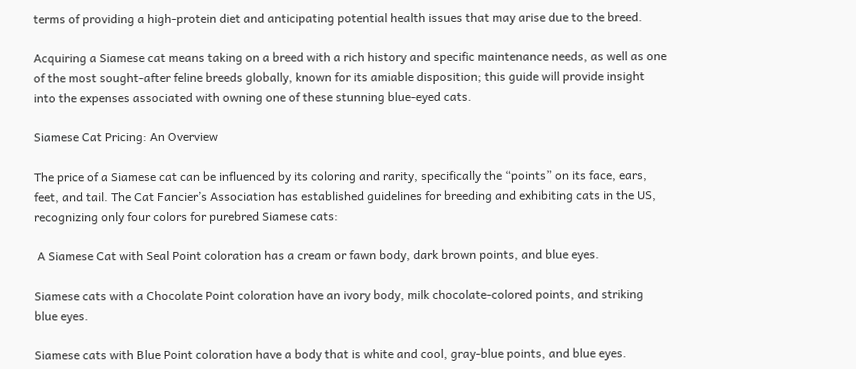terms of providing a high-protein diet and anticipating potential health issues that may arise due to the breed.

Acquiring a Siamese cat means taking on a breed with a rich history and specific maintenance needs, as well as one of the most sought-after feline breeds globally, known for its amiable disposition; this guide will provide insight into the expenses associated with owning one of these stunning blue-eyed cats.

Siamese Cat Pricing: An Overview

The price of a Siamese cat can be influenced by its coloring and rarity, specifically the “points” on its face, ears, feet, and tail. The Cat Fancier’s Association has established guidelines for breeding and exhibiting cats in the US, recognizing only four colors for purebred Siamese cats:

 A Siamese Cat with Seal Point coloration has a cream or fawn body, dark brown points, and blue eyes.

Siamese cats with a Chocolate Point coloration have an ivory body, milk chocolate-colored points, and striking blue eyes.

Siamese cats with Blue Point coloration have a body that is white and cool, gray-blue points, and blue eyes.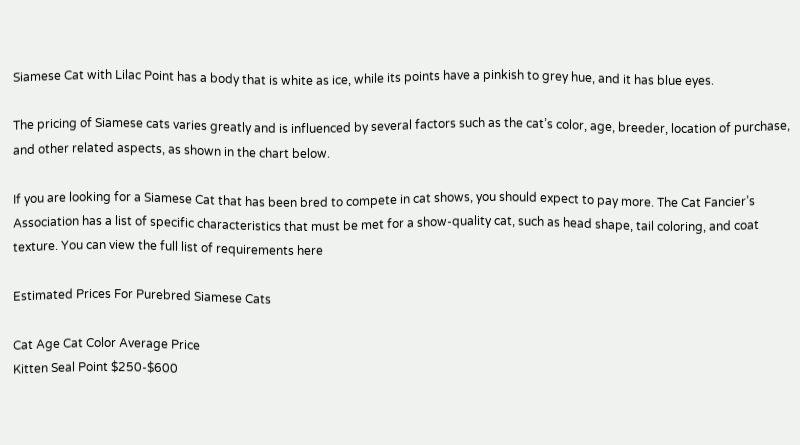Siamese Cat with Lilac Point has a body that is white as ice, while its points have a pinkish to grey hue, and it has blue eyes.

The pricing of Siamese cats varies greatly and is influenced by several factors such as the cat’s color, age, breeder, location of purchase, and other related aspects, as shown in the chart below.

If you are looking for a Siamese Cat that has been bred to compete in cat shows, you should expect to pay more. The Cat Fancier’s Association has a list of specific characteristics that must be met for a show-quality cat, such as head shape, tail coloring, and coat texture. You can view the full list of requirements here

Estimated Prices For Purebred Siamese Cats

Cat Age Cat Color Average Price
Kitten Seal Point $250-$600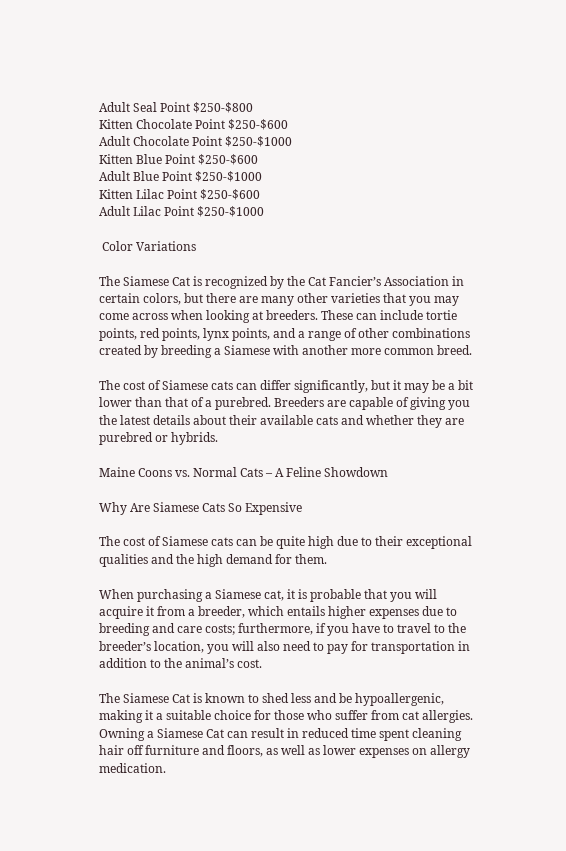Adult Seal Point $250-$800
Kitten Chocolate Point $250-$600
Adult Chocolate Point $250-$1000
Kitten Blue Point $250-$600
Adult Blue Point $250-$1000
Kitten Lilac Point $250-$600
Adult Lilac Point $250-$1000

 Color Variations

The Siamese Cat is recognized by the Cat Fancier’s Association in certain colors, but there are many other varieties that you may come across when looking at breeders. These can include tortie points, red points, lynx points, and a range of other combinations created by breeding a Siamese with another more common breed.

The cost of Siamese cats can differ significantly, but it may be a bit lower than that of a purebred. Breeders are capable of giving you the latest details about their available cats and whether they are purebred or hybrids.

Maine Coons vs. Normal Cats – A Feline Showdown

Why Are Siamese Cats So Expensive

The cost of Siamese cats can be quite high due to their exceptional qualities and the high demand for them.

When purchasing a Siamese cat, it is probable that you will acquire it from a breeder, which entails higher expenses due to breeding and care costs; furthermore, if you have to travel to the breeder’s location, you will also need to pay for transportation in addition to the animal’s cost.

The Siamese Cat is known to shed less and be hypoallergenic, making it a suitable choice for those who suffer from cat allergies. Owning a Siamese Cat can result in reduced time spent cleaning hair off furniture and floors, as well as lower expenses on allergy medication.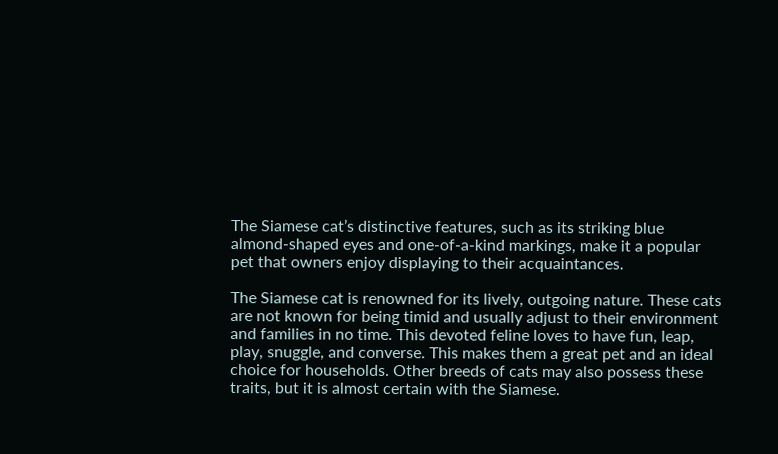The Siamese cat’s distinctive features, such as its striking blue almond-shaped eyes and one-of-a-kind markings, make it a popular pet that owners enjoy displaying to their acquaintances.

The Siamese cat is renowned for its lively, outgoing nature. These cats are not known for being timid and usually adjust to their environment and families in no time. This devoted feline loves to have fun, leap, play, snuggle, and converse. This makes them a great pet and an ideal choice for households. Other breeds of cats may also possess these traits, but it is almost certain with the Siamese.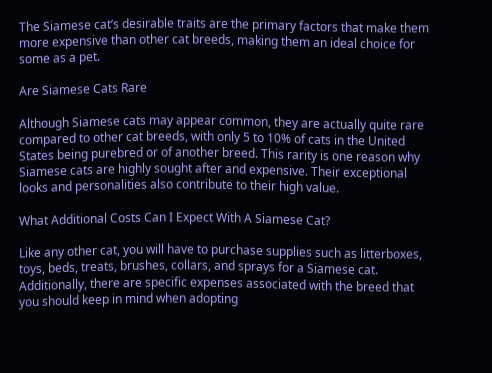The Siamese cat’s desirable traits are the primary factors that make them more expensive than other cat breeds, making them an ideal choice for some as a pet.

Are Siamese Cats Rare

Although Siamese cats may appear common, they are actually quite rare compared to other cat breeds, with only 5 to 10% of cats in the United States being purebred or of another breed. This rarity is one reason why Siamese cats are highly sought after and expensive. Their exceptional looks and personalities also contribute to their high value.

What Additional Costs Can I Expect With A Siamese Cat?

Like any other cat, you will have to purchase supplies such as litterboxes, toys, beds, treats, brushes, collars, and sprays for a Siamese cat. Additionally, there are specific expenses associated with the breed that you should keep in mind when adopting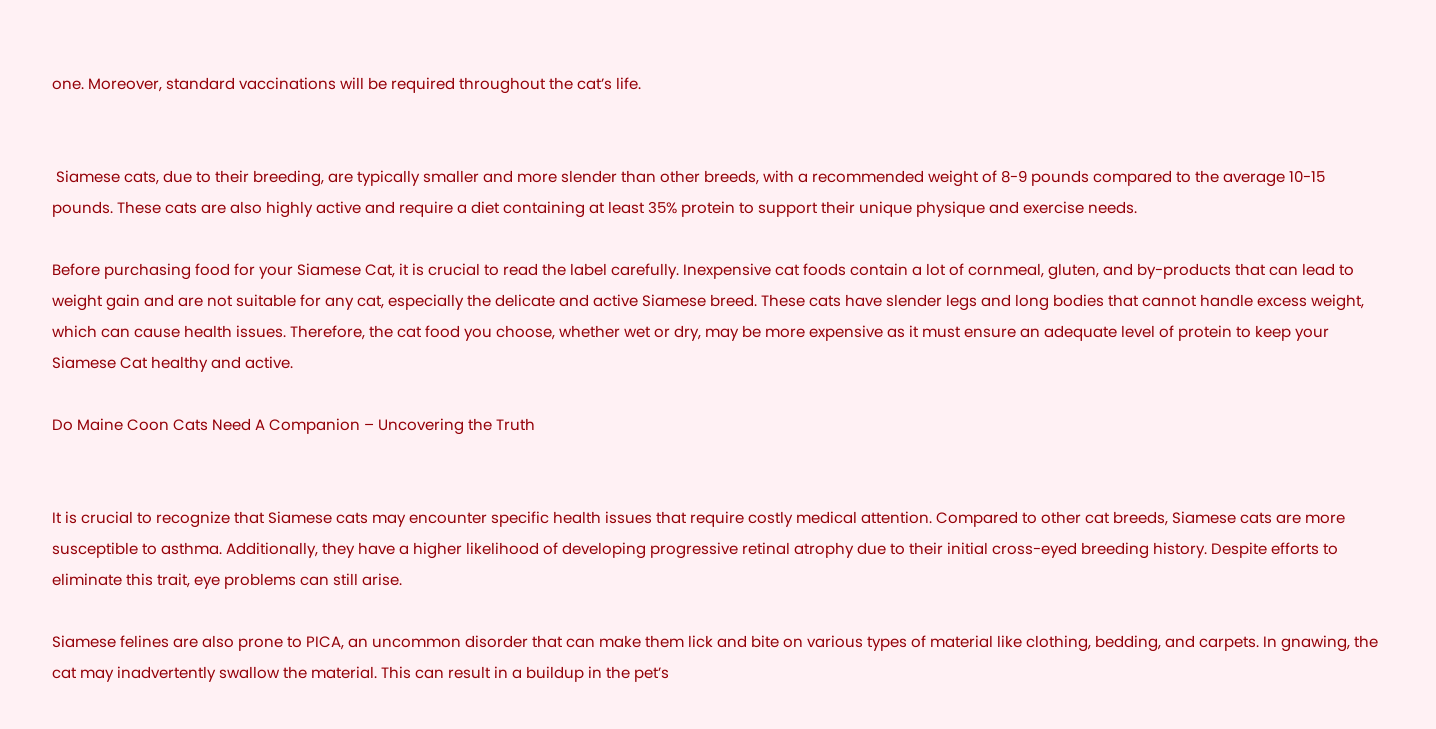one. Moreover, standard vaccinations will be required throughout the cat’s life.


 Siamese cats, due to their breeding, are typically smaller and more slender than other breeds, with a recommended weight of 8-9 pounds compared to the average 10-15 pounds. These cats are also highly active and require a diet containing at least 35% protein to support their unique physique and exercise needs.

Before purchasing food for your Siamese Cat, it is crucial to read the label carefully. Inexpensive cat foods contain a lot of cornmeal, gluten, and by-products that can lead to weight gain and are not suitable for any cat, especially the delicate and active Siamese breed. These cats have slender legs and long bodies that cannot handle excess weight, which can cause health issues. Therefore, the cat food you choose, whether wet or dry, may be more expensive as it must ensure an adequate level of protein to keep your Siamese Cat healthy and active.

Do Maine Coon Cats Need A Companion – Uncovering the Truth


It is crucial to recognize that Siamese cats may encounter specific health issues that require costly medical attention. Compared to other cat breeds, Siamese cats are more susceptible to asthma. Additionally, they have a higher likelihood of developing progressive retinal atrophy due to their initial cross-eyed breeding history. Despite efforts to eliminate this trait, eye problems can still arise.

Siamese felines are also prone to PICA, an uncommon disorder that can make them lick and bite on various types of material like clothing, bedding, and carpets. In gnawing, the cat may inadvertently swallow the material. This can result in a buildup in the pet’s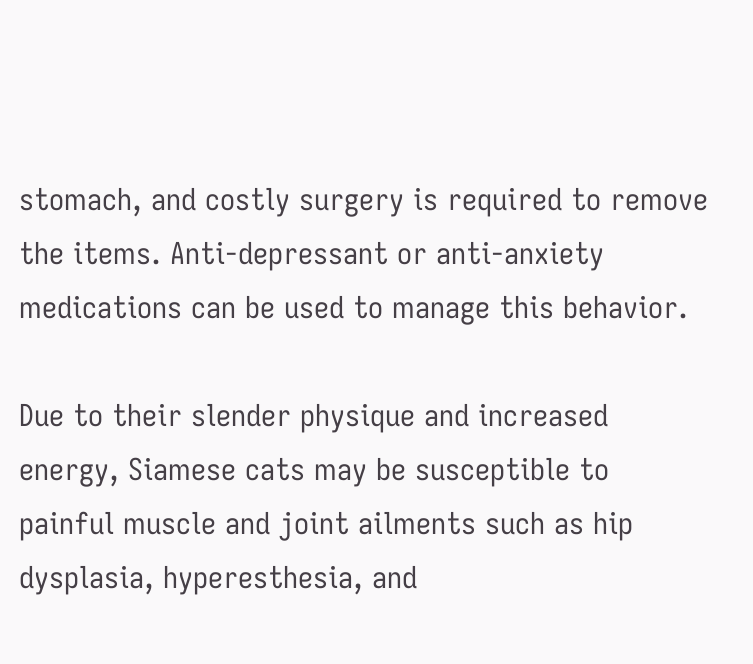stomach, and costly surgery is required to remove the items. Anti-depressant or anti-anxiety medications can be used to manage this behavior.

Due to their slender physique and increased energy, Siamese cats may be susceptible to painful muscle and joint ailments such as hip dysplasia, hyperesthesia, and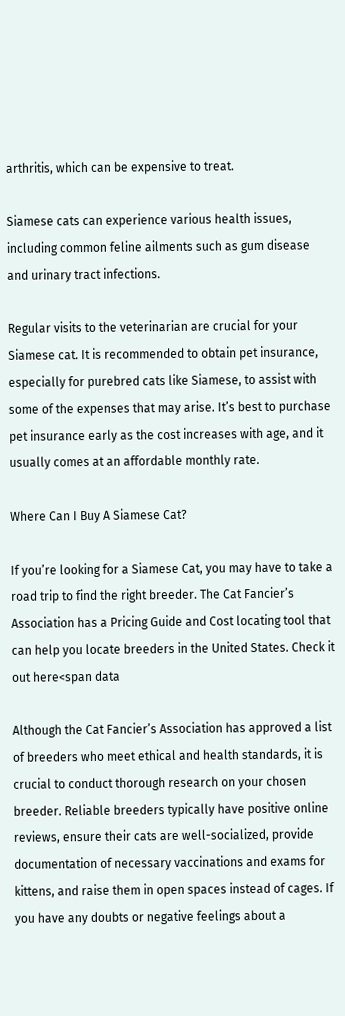arthritis, which can be expensive to treat.

Siamese cats can experience various health issues, including common feline ailments such as gum disease and urinary tract infections.

Regular visits to the veterinarian are crucial for your Siamese cat. It is recommended to obtain pet insurance, especially for purebred cats like Siamese, to assist with some of the expenses that may arise. It’s best to purchase pet insurance early as the cost increases with age, and it usually comes at an affordable monthly rate.

Where Can I Buy A Siamese Cat?

If you’re looking for a Siamese Cat, you may have to take a road trip to find the right breeder. The Cat Fancier’s Association has a Pricing Guide and Cost locating tool that can help you locate breeders in the United States. Check it out here<span data

Although the Cat Fancier’s Association has approved a list of breeders who meet ethical and health standards, it is crucial to conduct thorough research on your chosen breeder. Reliable breeders typically have positive online reviews, ensure their cats are well-socialized, provide documentation of necessary vaccinations and exams for kittens, and raise them in open spaces instead of cages. If you have any doubts or negative feelings about a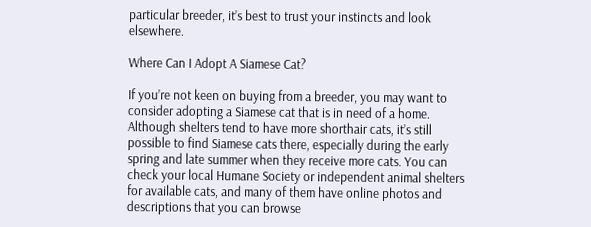particular breeder, it’s best to trust your instincts and look elsewhere.

Where Can I Adopt A Siamese Cat?

If you’re not keen on buying from a breeder, you may want to consider adopting a Siamese cat that is in need of a home. Although shelters tend to have more shorthair cats, it’s still possible to find Siamese cats there, especially during the early spring and late summer when they receive more cats. You can check your local Humane Society or independent animal shelters for available cats, and many of them have online photos and descriptions that you can browse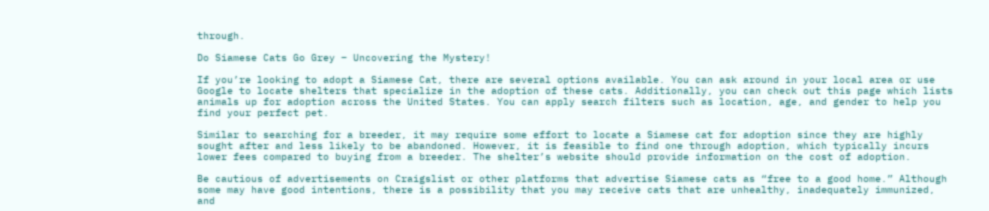through.

Do Siamese Cats Go Grey – Uncovering the Mystery!

If you’re looking to adopt a Siamese Cat, there are several options available. You can ask around in your local area or use Google to locate shelters that specialize in the adoption of these cats. Additionally, you can check out this page which lists animals up for adoption across the United States. You can apply search filters such as location, age, and gender to help you find your perfect pet.

Similar to searching for a breeder, it may require some effort to locate a Siamese cat for adoption since they are highly sought after and less likely to be abandoned. However, it is feasible to find one through adoption, which typically incurs lower fees compared to buying from a breeder. The shelter’s website should provide information on the cost of adoption.

Be cautious of advertisements on Craigslist or other platforms that advertise Siamese cats as “free to a good home.” Although some may have good intentions, there is a possibility that you may receive cats that are unhealthy, inadequately immunized, and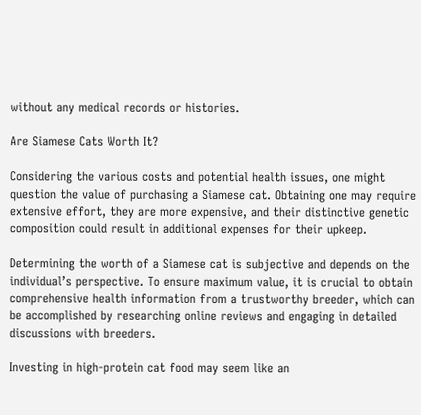without any medical records or histories.

Are Siamese Cats Worth It?

Considering the various costs and potential health issues, one might question the value of purchasing a Siamese cat. Obtaining one may require extensive effort, they are more expensive, and their distinctive genetic composition could result in additional expenses for their upkeep.

Determining the worth of a Siamese cat is subjective and depends on the individual’s perspective. To ensure maximum value, it is crucial to obtain comprehensive health information from a trustworthy breeder, which can be accomplished by researching online reviews and engaging in detailed discussions with breeders.

Investing in high-protein cat food may seem like an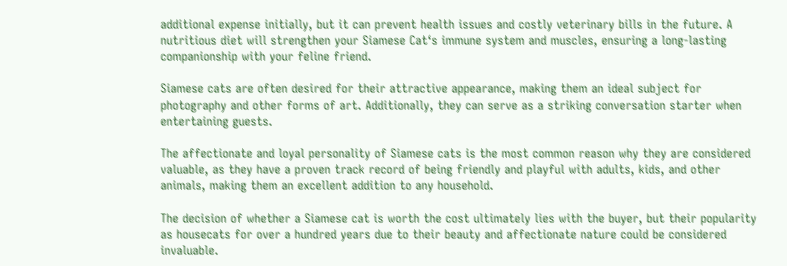additional expense initially, but it can prevent health issues and costly veterinary bills in the future. A nutritious diet will strengthen your Siamese Cat‘s immune system and muscles, ensuring a long-lasting companionship with your feline friend.

Siamese cats are often desired for their attractive appearance, making them an ideal subject for photography and other forms of art. Additionally, they can serve as a striking conversation starter when entertaining guests.

The affectionate and loyal personality of Siamese cats is the most common reason why they are considered valuable, as they have a proven track record of being friendly and playful with adults, kids, and other animals, making them an excellent addition to any household.

The decision of whether a Siamese cat is worth the cost ultimately lies with the buyer, but their popularity as housecats for over a hundred years due to their beauty and affectionate nature could be considered invaluable.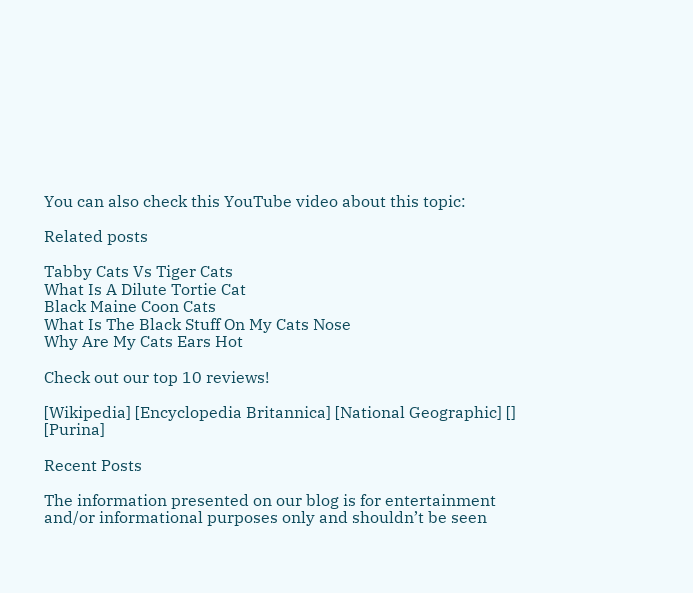You can also check this YouTube video about this topic:

Related posts

Tabby Cats Vs Tiger Cats
What Is A Dilute Tortie Cat
Black Maine Coon Cats
What Is The Black Stuff On My Cats Nose
Why Are My Cats Ears Hot

Check out our top 10 reviews!

[Wikipedia] [Encyclopedia Britannica] [National Geographic] [] [Purina]

Recent Posts

The information presented on our blog is for entertainment and/or informational purposes only and shouldn’t be seen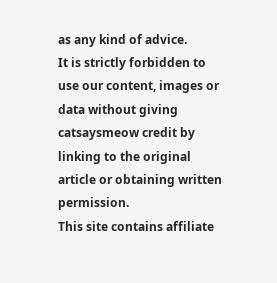as any kind of advice.
It is strictly forbidden to use our content, images or data without giving catsaysmeow credit by linking to the original article or obtaining written permission.
This site contains affiliate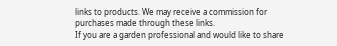links to products. We may receive a commission for purchases made through these links.
If you are a garden professional and would like to share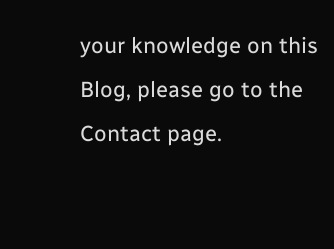your knowledge on this Blog, please go to the Contact page.